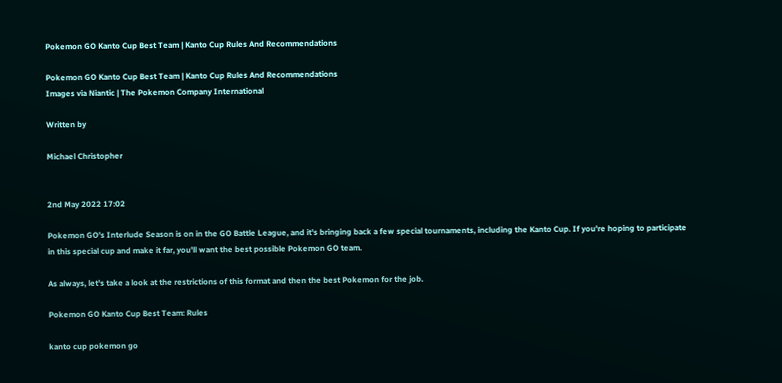Pokemon GO Kanto Cup Best Team | Kanto Cup Rules And Recommendations

Pokemon GO Kanto Cup Best Team | Kanto Cup Rules And Recommendations
Images via Niantic | The Pokemon Company International

Written by

Michael Christopher


2nd May 2022 17:02

Pokemon GO's Interlude Season is on in the GO Battle League, and it's bringing back a few special tournaments, including the Kanto Cup. If you're hoping to participate in this special cup and make it far, you'll want the best possible Pokemon GO team.

As always, let's take a look at the restrictions of this format and then the best Pokemon for the job.

Pokemon GO Kanto Cup Best Team: Rules

kanto cup pokemon go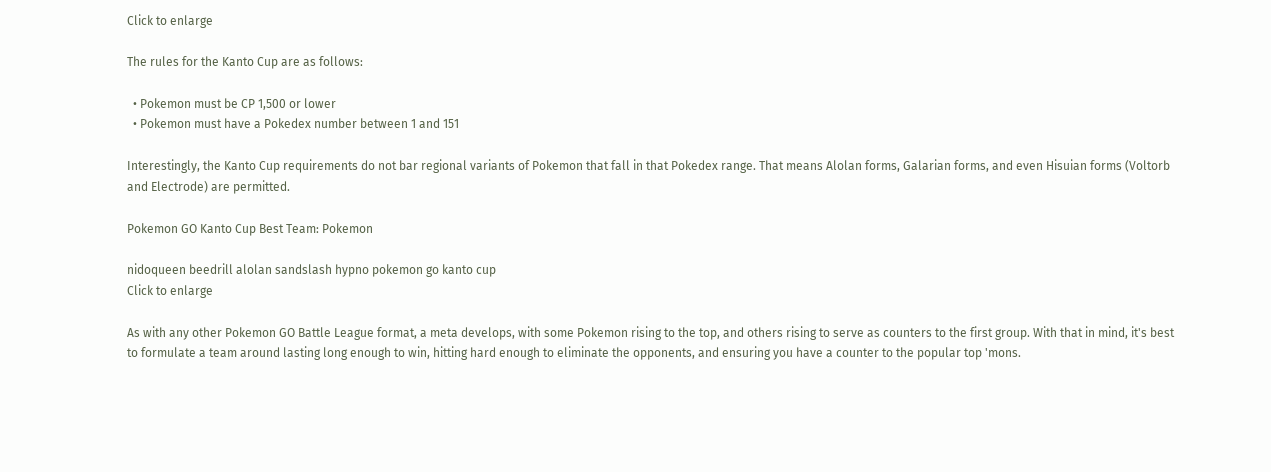Click to enlarge

The rules for the Kanto Cup are as follows:

  • Pokemon must be CP 1,500 or lower
  • Pokemon must have a Pokedex number between 1 and 151

Interestingly, the Kanto Cup requirements do not bar regional variants of Pokemon that fall in that Pokedex range. That means Alolan forms, Galarian forms, and even Hisuian forms (Voltorb and Electrode) are permitted.

Pokemon GO Kanto Cup Best Team: Pokemon

nidoqueen beedrill alolan sandslash hypno pokemon go kanto cup
Click to enlarge

As with any other Pokemon GO Battle League format, a meta develops, with some Pokemon rising to the top, and others rising to serve as counters to the first group. With that in mind, it's best to formulate a team around lasting long enough to win, hitting hard enough to eliminate the opponents, and ensuring you have a counter to the popular top 'mons.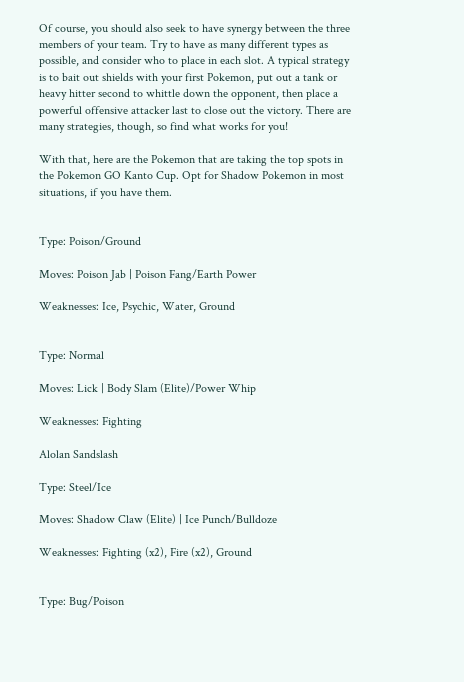Of course, you should also seek to have synergy between the three members of your team. Try to have as many different types as possible, and consider who to place in each slot. A typical strategy is to bait out shields with your first Pokemon, put out a tank or heavy hitter second to whittle down the opponent, then place a powerful offensive attacker last to close out the victory. There are many strategies, though, so find what works for you!

With that, here are the Pokemon that are taking the top spots in the Pokemon GO Kanto Cup. Opt for Shadow Pokemon in most situations, if you have them.


Type: Poison/Ground

Moves: Poison Jab | Poison Fang/Earth Power

Weaknesses: Ice, Psychic, Water, Ground


Type: Normal

Moves: Lick | Body Slam (Elite)/Power Whip

Weaknesses: Fighting

Alolan Sandslash

Type: Steel/Ice

Moves: Shadow Claw (Elite) | Ice Punch/Bulldoze

Weaknesses: Fighting (x2), Fire (x2), Ground


Type: Bug/Poison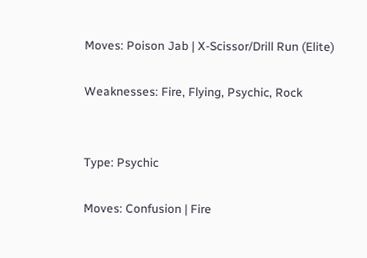Moves: Poison Jab | X-Scissor/Drill Run (Elite)

Weaknesses: Fire, Flying, Psychic, Rock


Type: Psychic

Moves: Confusion | Fire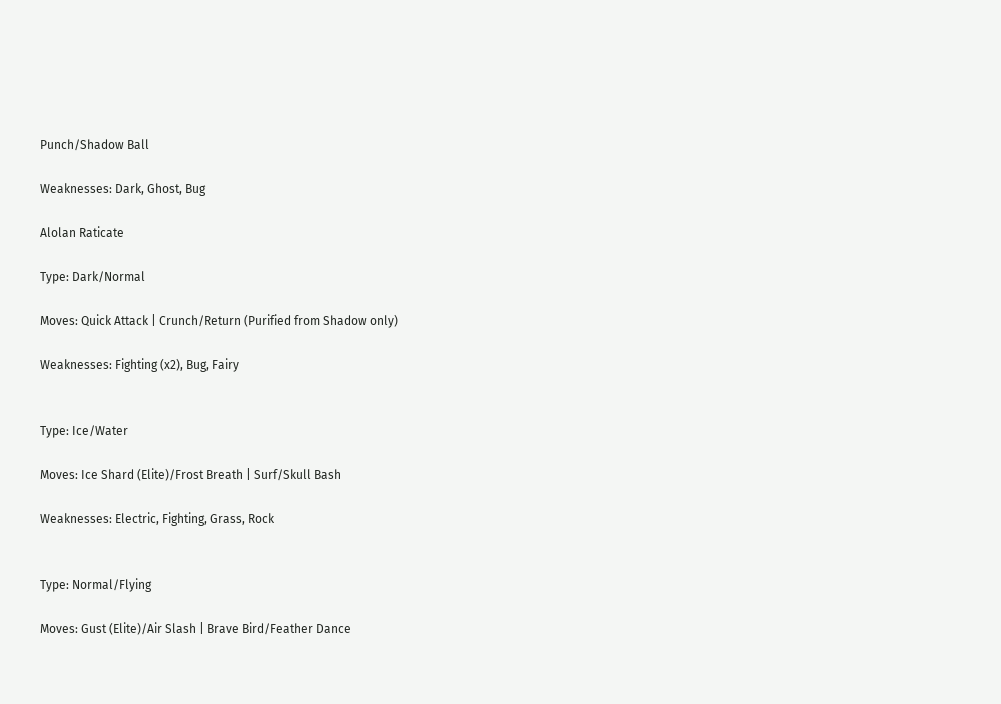Punch/Shadow Ball

Weaknesses: Dark, Ghost, Bug

Alolan Raticate

Type: Dark/Normal

Moves: Quick Attack | Crunch/Return (Purified from Shadow only)

Weaknesses: Fighting (x2), Bug, Fairy


Type: Ice/Water

Moves: Ice Shard (Elite)/Frost Breath | Surf/Skull Bash

Weaknesses: Electric, Fighting, Grass, Rock


Type: Normal/Flying

Moves: Gust (Elite)/Air Slash | Brave Bird/Feather Dance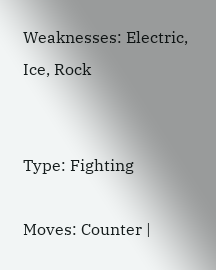Weaknesses: Electric, Ice, Rock


Type: Fighting

Moves: Counter |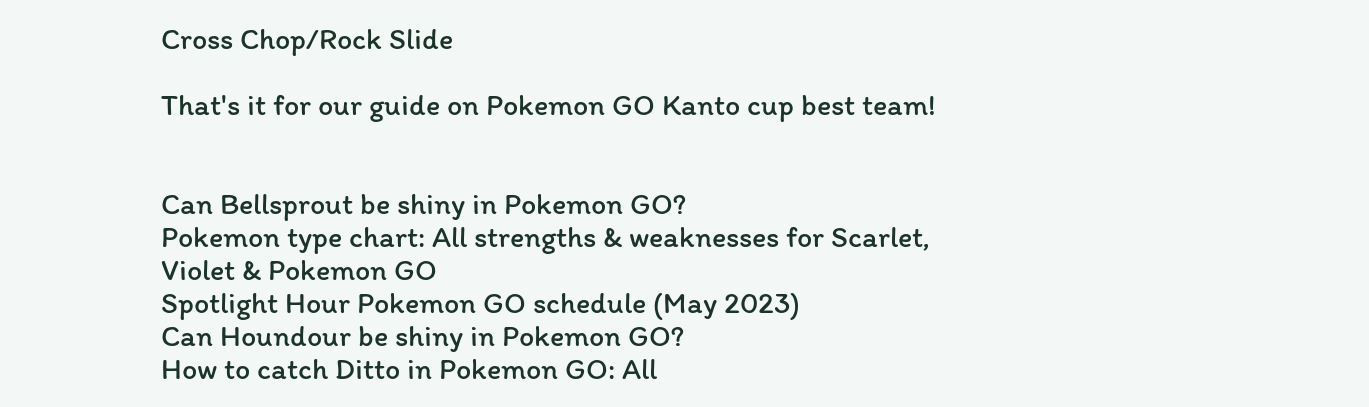Cross Chop/Rock Slide

That's it for our guide on Pokemon GO Kanto cup best team!


Can Bellsprout be shiny in Pokemon GO?
Pokemon type chart: All strengths & weaknesses for Scarlet, Violet & Pokemon GO
Spotlight Hour Pokemon GO schedule (May 2023)
Can Houndour be shiny in Pokemon GO?
How to catch Ditto in Pokemon GO: All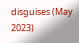disguises (May 2023)